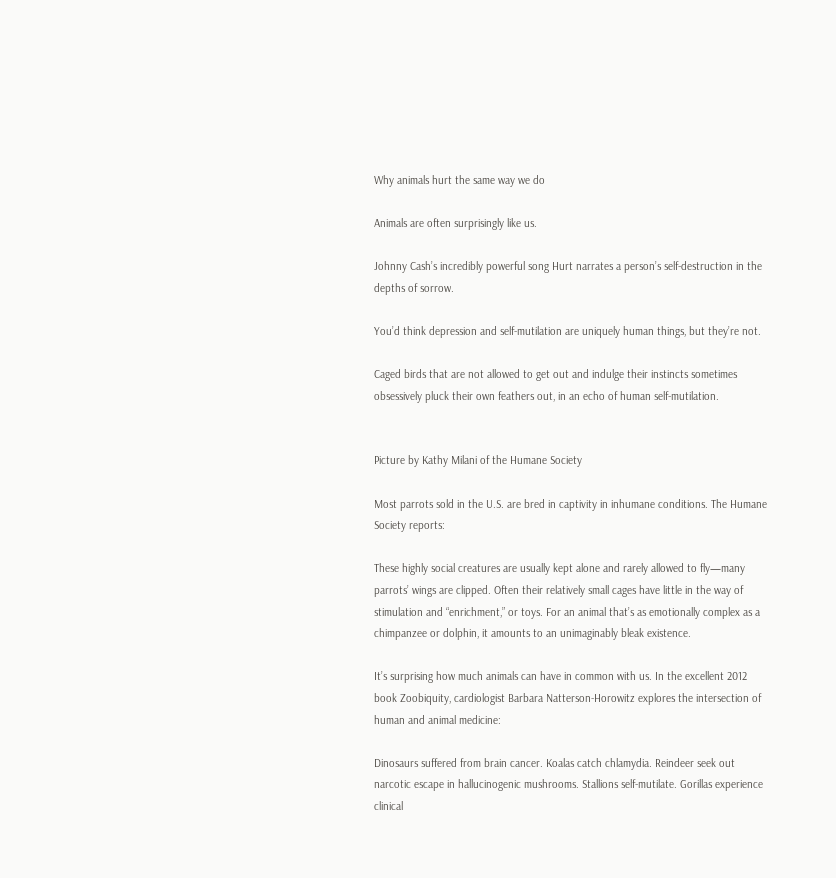Why animals hurt the same way we do

Animals are often surprisingly like us.

Johnny Cash’s incredibly powerful song Hurt narrates a person’s self-destruction in the depths of sorrow.

You’d think depression and self-mutilation are uniquely human things, but they’re not.

Caged birds that are not allowed to get out and indulge their instincts sometimes obsessively pluck their own feathers out, in an echo of human self-mutilation.


Picture by Kathy Milani of the Humane Society

Most parrots sold in the U.S. are bred in captivity in inhumane conditions. The Humane Society reports:

These highly social creatures are usually kept alone and rarely allowed to fly—many parrots’ wings are clipped. Often their relatively small cages have little in the way of stimulation and “enrichment,” or toys. For an animal that’s as emotionally complex as a chimpanzee or dolphin, it amounts to an unimaginably bleak existence.

It’s surprising how much animals can have in common with us. In the excellent 2012 book Zoobiquity, cardiologist Barbara Natterson-Horowitz explores the intersection of human and animal medicine:

Dinosaurs suffered from brain cancer. Koalas catch chlamydia. Reindeer seek out narcotic escape in hallucinogenic mushrooms. Stallions self-mutilate. Gorillas experience clinical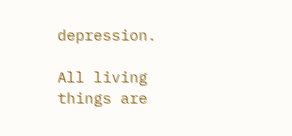depression.

All living things are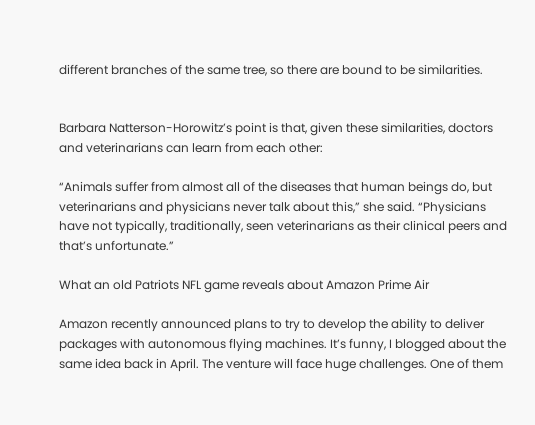different branches of the same tree, so there are bound to be similarities.


Barbara Natterson-Horowitz’s point is that, given these similarities, doctors and veterinarians can learn from each other:

“Animals suffer from almost all of the diseases that human beings do, but veterinarians and physicians never talk about this,” she said. “Physicians have not typically, traditionally, seen veterinarians as their clinical peers and that’s unfortunate.”

What an old Patriots NFL game reveals about Amazon Prime Air

Amazon recently announced plans to try to develop the ability to deliver packages with autonomous flying machines. It’s funny, I blogged about the same idea back in April. The venture will face huge challenges. One of them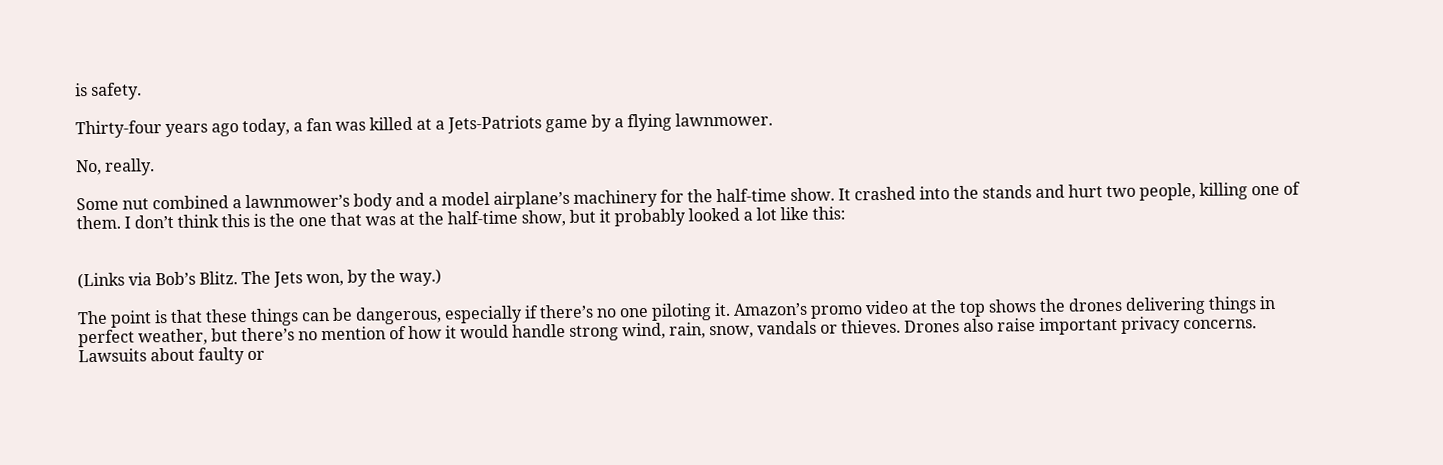is safety.

Thirty-four years ago today, a fan was killed at a Jets-Patriots game by a flying lawnmower.

No, really.

Some nut combined a lawnmower’s body and a model airplane’s machinery for the half-time show. It crashed into the stands and hurt two people, killing one of them. I don’t think this is the one that was at the half-time show, but it probably looked a lot like this:


(Links via Bob’s Blitz. The Jets won, by the way.)

The point is that these things can be dangerous, especially if there’s no one piloting it. Amazon’s promo video at the top shows the drones delivering things in perfect weather, but there’s no mention of how it would handle strong wind, rain, snow, vandals or thieves. Drones also raise important privacy concerns. Lawsuits about faulty or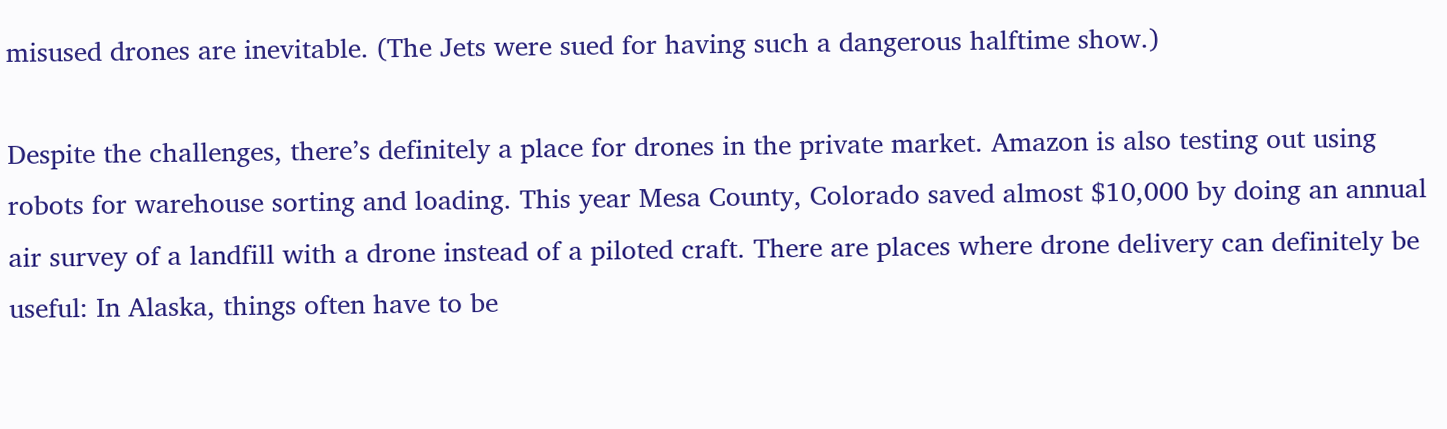misused drones are inevitable. (The Jets were sued for having such a dangerous halftime show.)

Despite the challenges, there’s definitely a place for drones in the private market. Amazon is also testing out using robots for warehouse sorting and loading. This year Mesa County, Colorado saved almost $10,000 by doing an annual air survey of a landfill with a drone instead of a piloted craft. There are places where drone delivery can definitely be useful: In Alaska, things often have to be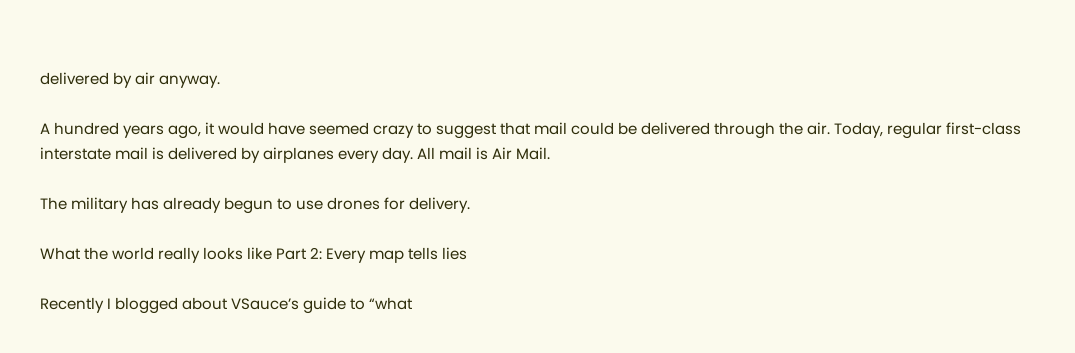delivered by air anyway.

A hundred years ago, it would have seemed crazy to suggest that mail could be delivered through the air. Today, regular first-class interstate mail is delivered by airplanes every day. All mail is Air Mail.

The military has already begun to use drones for delivery.

What the world really looks like Part 2: Every map tells lies

Recently I blogged about VSauce’s guide to “what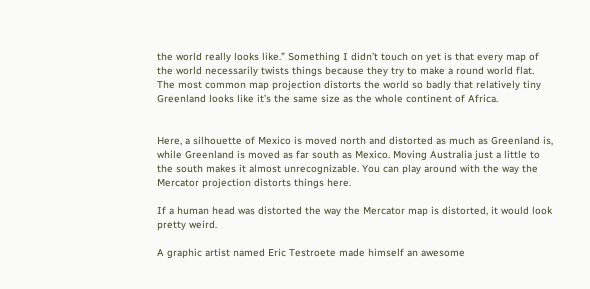the world really looks like.” Something I didn’t touch on yet is that every map of the world necessarily twists things because they try to make a round world flat. The most common map projection distorts the world so badly that relatively tiny Greenland looks like it’s the same size as the whole continent of Africa.


Here, a silhouette of Mexico is moved north and distorted as much as Greenland is, while Greenland is moved as far south as Mexico. Moving Australia just a little to the south makes it almost unrecognizable. You can play around with the way the Mercator projection distorts things here.

If a human head was distorted the way the Mercator map is distorted, it would look pretty weird.

A graphic artist named Eric Testroete made himself an awesome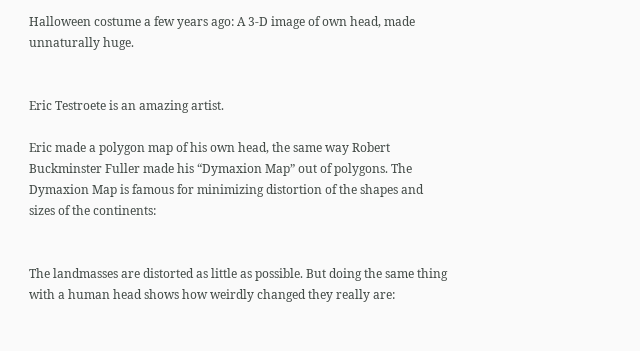Halloween costume a few years ago: A 3-D image of own head, made unnaturally huge.


Eric Testroete is an amazing artist.

Eric made a polygon map of his own head, the same way Robert Buckminster Fuller made his “Dymaxion Map” out of polygons. The Dymaxion Map is famous for minimizing distortion of the shapes and sizes of the continents:


The landmasses are distorted as little as possible. But doing the same thing with a human head shows how weirdly changed they really are: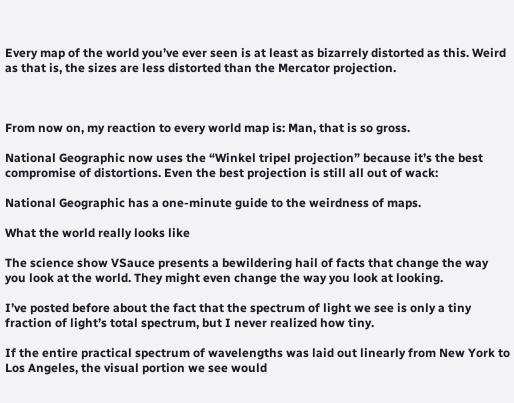Every map of the world you’ve ever seen is at least as bizarrely distorted as this. Weird as that is, the sizes are less distorted than the Mercator projection.



From now on, my reaction to every world map is: Man, that is so gross.

National Geographic now uses the “Winkel tripel projection” because it’s the best compromise of distortions. Even the best projection is still all out of wack:

National Geographic has a one-minute guide to the weirdness of maps.

What the world really looks like

The science show VSauce presents a bewildering hail of facts that change the way you look at the world. They might even change the way you look at looking.

I’ve posted before about the fact that the spectrum of light we see is only a tiny fraction of light’s total spectrum, but I never realized how tiny.

If the entire practical spectrum of wavelengths was laid out linearly from New York to Los Angeles, the visual portion we see would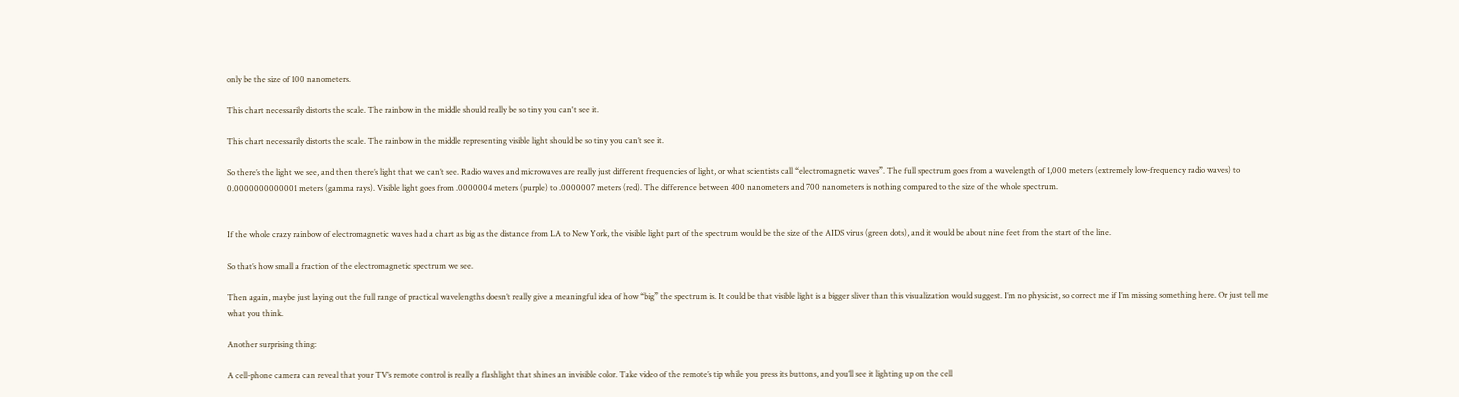only be the size of 100 nanometers.

This chart necessarily distorts the scale. The rainbow in the middle should really be so tiny you can't see it.

This chart necessarily distorts the scale. The rainbow in the middle representing visible light should be so tiny you can’t see it.

So there’s the light we see, and then there’s light that we can’t see. Radio waves and microwaves are really just different frequencies of light, or what scientists call “electromagnetic waves”. The full spectrum goes from a wavelength of 1,000 meters (extremely low-frequency radio waves) to 0.0000000000001 meters (gamma rays). Visible light goes from .0000004 meters (purple) to .0000007 meters (red). The difference between 400 nanometers and 700 nanometers is nothing compared to the size of the whole spectrum.


If the whole crazy rainbow of electromagnetic waves had a chart as big as the distance from LA to New York, the visible light part of the spectrum would be the size of the AIDS virus (green dots), and it would be about nine feet from the start of the line.

So that’s how small a fraction of the electromagnetic spectrum we see.

Then again, maybe just laying out the full range of practical wavelengths doesn’t really give a meaningful idea of how “big” the spectrum is. It could be that visible light is a bigger sliver than this visualization would suggest. I’m no physicist, so correct me if I’m missing something here. Or just tell me what you think.

Another surprising thing:

A cell-phone camera can reveal that your TV’s remote control is really a flashlight that shines an invisible color. Take video of the remote’s tip while you press its buttons, and you’ll see it lighting up on the cell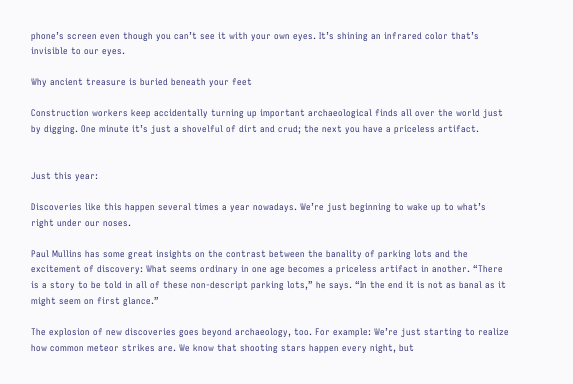phone’s screen even though you can’t see it with your own eyes. It’s shining an infrared color that’s invisible to our eyes.

Why ancient treasure is buried beneath your feet

Construction workers keep accidentally turning up important archaeological finds all over the world just by digging. One minute it’s just a shovelful of dirt and crud; the next you have a priceless artifact.


Just this year:

Discoveries like this happen several times a year nowadays. We’re just beginning to wake up to what’s right under our noses.

Paul Mullins has some great insights on the contrast between the banality of parking lots and the excitement of discovery: What seems ordinary in one age becomes a priceless artifact in another. “There is a story to be told in all of these non-descript parking lots,” he says. “In the end it is not as banal as it might seem on first glance.”

The explosion of new discoveries goes beyond archaeology, too. For example: We’re just starting to realize how common meteor strikes are. We know that shooting stars happen every night, but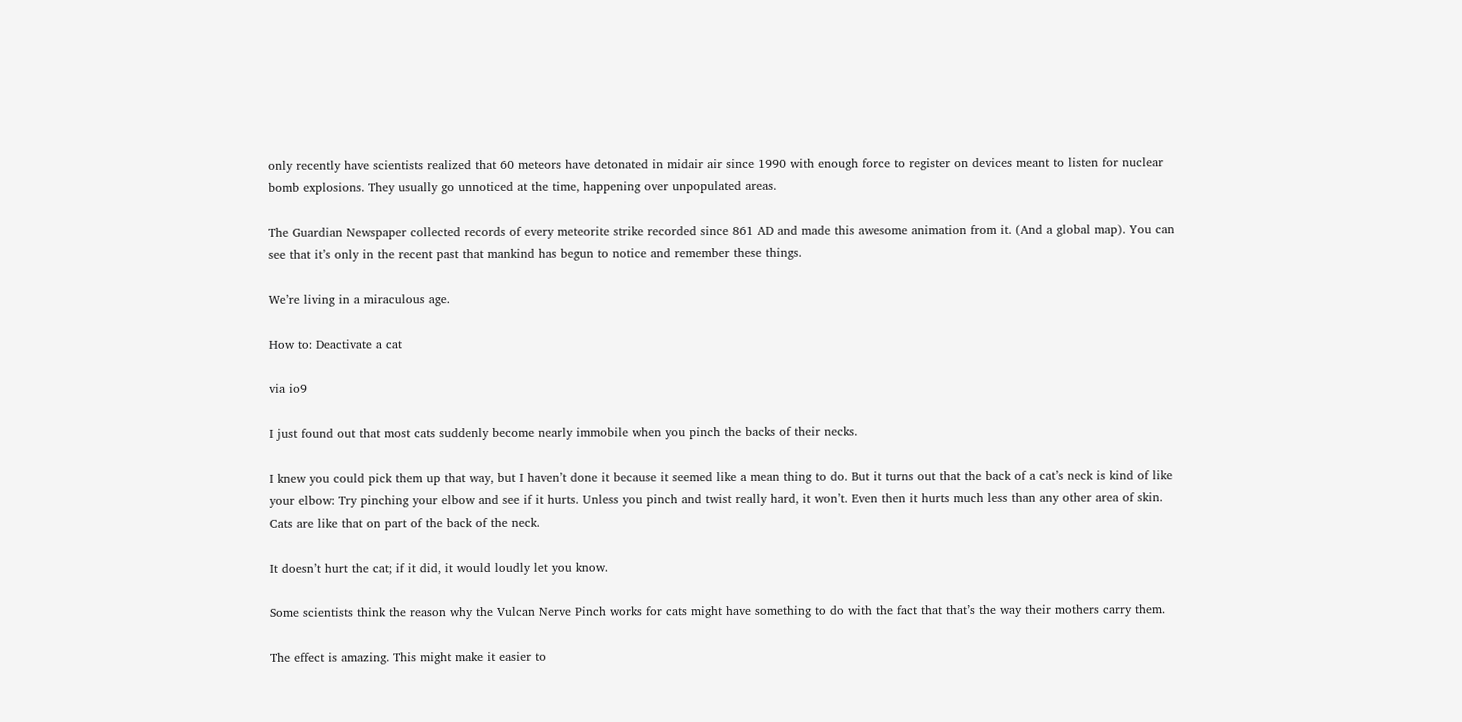only recently have scientists realized that 60 meteors have detonated in midair air since 1990 with enough force to register on devices meant to listen for nuclear bomb explosions. They usually go unnoticed at the time, happening over unpopulated areas.

The Guardian Newspaper collected records of every meteorite strike recorded since 861 AD and made this awesome animation from it. (And a global map). You can see that it’s only in the recent past that mankind has begun to notice and remember these things.

We’re living in a miraculous age.

How to: Deactivate a cat

via io9

I just found out that most cats suddenly become nearly immobile when you pinch the backs of their necks.

I knew you could pick them up that way, but I haven’t done it because it seemed like a mean thing to do. But it turns out that the back of a cat’s neck is kind of like your elbow: Try pinching your elbow and see if it hurts. Unless you pinch and twist really hard, it won’t. Even then it hurts much less than any other area of skin. Cats are like that on part of the back of the neck.

It doesn’t hurt the cat; if it did, it would loudly let you know.

Some scientists think the reason why the Vulcan Nerve Pinch works for cats might have something to do with the fact that that’s the way their mothers carry them.

The effect is amazing. This might make it easier to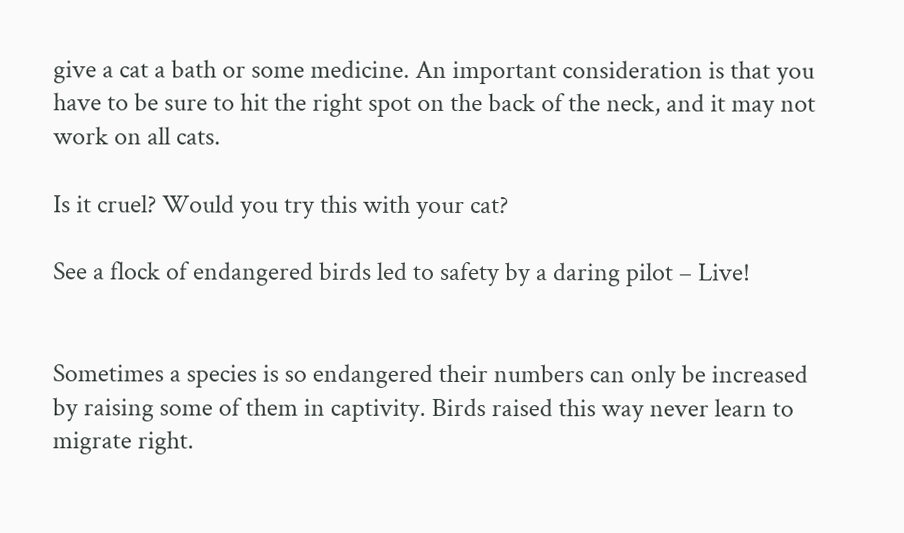give a cat a bath or some medicine. An important consideration is that you have to be sure to hit the right spot on the back of the neck, and it may not work on all cats.

Is it cruel? Would you try this with your cat?

See a flock of endangered birds led to safety by a daring pilot – Live!


Sometimes a species is so endangered their numbers can only be increased by raising some of them in captivity. Birds raised this way never learn to migrate right.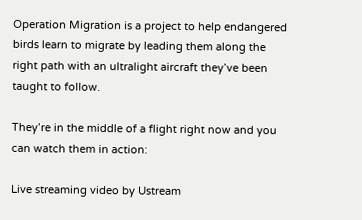Operation Migration is a project to help endangered birds learn to migrate by leading them along the right path with an ultralight aircraft they’ve been taught to follow.

They’re in the middle of a flight right now and you can watch them in action:

Live streaming video by Ustream